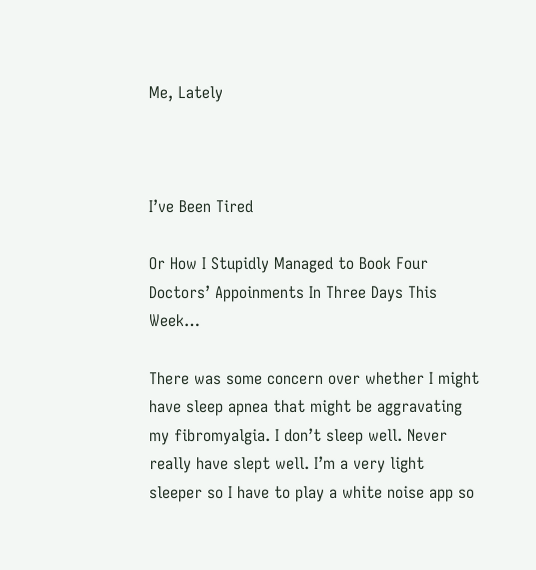Me, Lately



I’ve Been Tired

Or How I Stupidly Managed to Book Four Doctors’ Appoinments In Three Days This Week…

There was some concern over whether I might have sleep apnea that might be aggravating my fibromyalgia. I don’t sleep well. Never really have slept well. I’m a very light sleeper so I have to play a white noise app so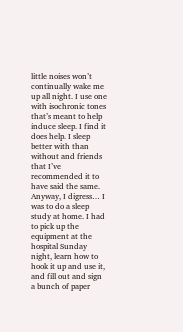little noises won’t continually wake me up all night. I use one with isochronic tones that’s meant to help induce sleep. I find it does help. I sleep better with than without and friends that I’ve recommended it to have said the same. Anyway, I digress… I was to do a sleep study at home. I had to pick up the equipment at the hospital Sunday night, learn how to hook it up and use it, and fill out and sign a bunch of paper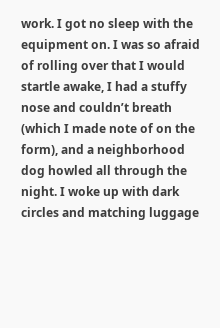work. I got no sleep with the equipment on. I was so afraid of rolling over that I would startle awake, I had a stuffy nose and couldn’t breath (which I made note of on the form), and a neighborhood dog howled all through the night. I woke up with dark circles and matching luggage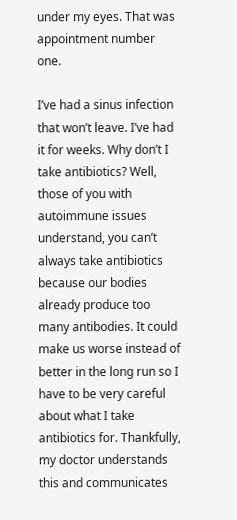under my eyes. That was appointment number one.

I’ve had a sinus infection that won’t leave. I’ve had it for weeks. Why don’t I take antibiotics? Well, those of you with autoimmune issues understand, you can’t always take antibiotics because our bodies already produce too many antibodies. It could make us worse instead of better in the long run so I have to be very careful about what I take antibiotics for. Thankfully, my doctor understands this and communicates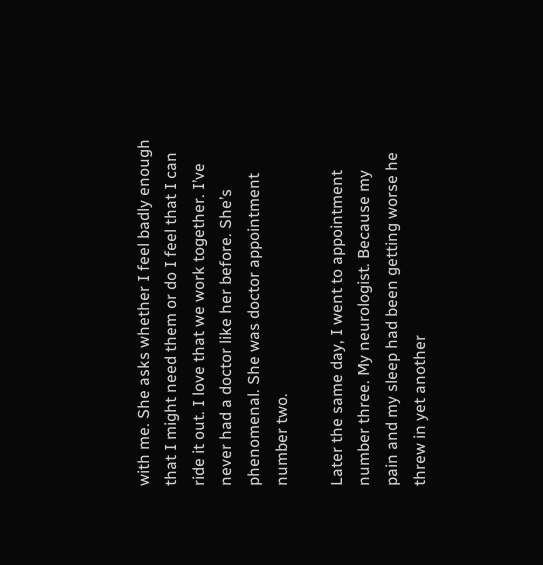with me. She asks whether I feel badly enough that I might need them or do I feel that I can ride it out. I love that we work together. I’ve never had a doctor like her before. She’s phenomenal. She was doctor appointment number two.

Later the same day, I went to appointment number three. My neurologist. Because my pain and my sleep had been getting worse he threw in yet another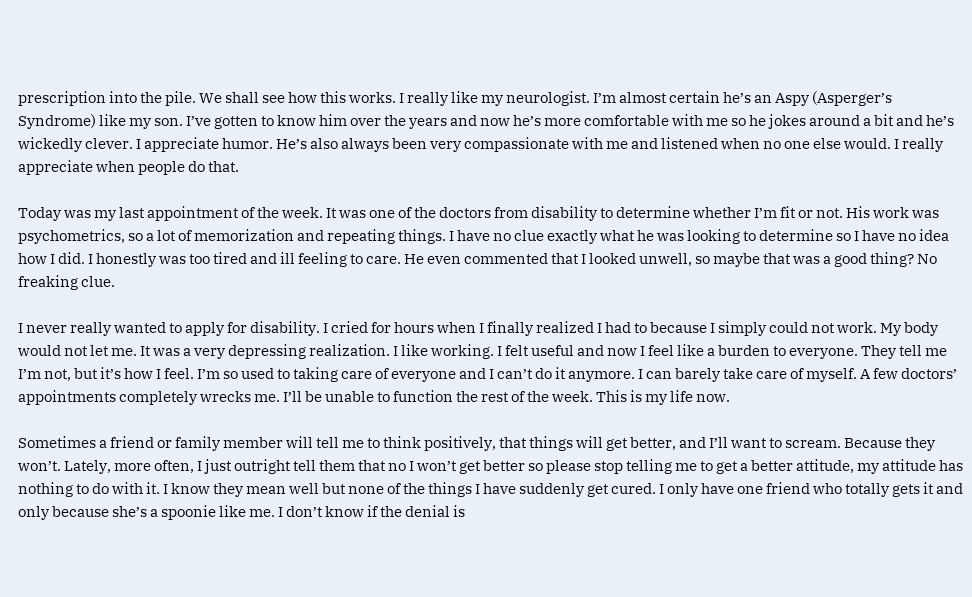prescription into the pile. We shall see how this works. I really like my neurologist. I’m almost certain he’s an Aspy (Asperger’s Syndrome) like my son. I’ve gotten to know him over the years and now he’s more comfortable with me so he jokes around a bit and he’s wickedly clever. I appreciate humor. He’s also always been very compassionate with me and listened when no one else would. I really appreciate when people do that.

Today was my last appointment of the week. It was one of the doctors from disability to determine whether I’m fit or not. His work was psychometrics, so a lot of memorization and repeating things. I have no clue exactly what he was looking to determine so I have no idea how I did. I honestly was too tired and ill feeling to care. He even commented that I looked unwell, so maybe that was a good thing? No freaking clue.

I never really wanted to apply for disability. I cried for hours when I finally realized I had to because I simply could not work. My body would not let me. It was a very depressing realization. I like working. I felt useful and now I feel like a burden to everyone. They tell me I’m not, but it’s how I feel. I’m so used to taking care of everyone and I can’t do it anymore. I can barely take care of myself. A few doctors’ appointments completely wrecks me. I’ll be unable to function the rest of the week. This is my life now.

Sometimes a friend or family member will tell me to think positively, that things will get better, and I’ll want to scream. Because they won’t. Lately, more often, I just outright tell them that no I won’t get better so please stop telling me to get a better attitude, my attitude has nothing to do with it. I know they mean well but none of the things I have suddenly get cured. I only have one friend who totally gets it and only because she’s a spoonie like me. I don’t know if the denial is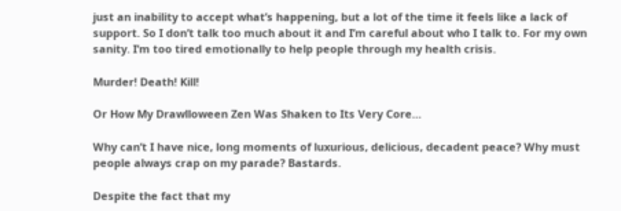just an inability to accept what’s happening, but a lot of the time it feels like a lack of support. So I don’t talk too much about it and I’m careful about who I talk to. For my own sanity. I’m too tired emotionally to help people through my health crisis.

Murder! Death! Kill!

Or How My Drawlloween Zen Was Shaken to Its Very Core…

Why can’t I have nice, long moments of luxurious, delicious, decadent peace? Why must people always crap on my parade? Bastards.

Despite the fact that my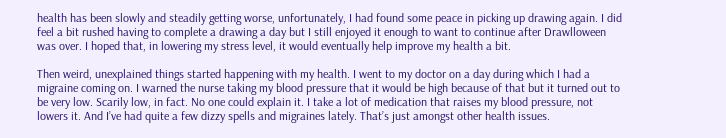health has been slowly and steadily getting worse, unfortunately, I had found some peace in picking up drawing again. I did feel a bit rushed having to complete a drawing a day but I still enjoyed it enough to want to continue after Drawlloween was over. I hoped that, in lowering my stress level, it would eventually help improve my health a bit.

Then weird, unexplained things started happening with my health. I went to my doctor on a day during which I had a migraine coming on. I warned the nurse taking my blood pressure that it would be high because of that but it turned out to be very low. Scarily low, in fact. No one could explain it. I take a lot of medication that raises my blood pressure, not lowers it. And I’ve had quite a few dizzy spells and migraines lately. That’s just amongst other health issues.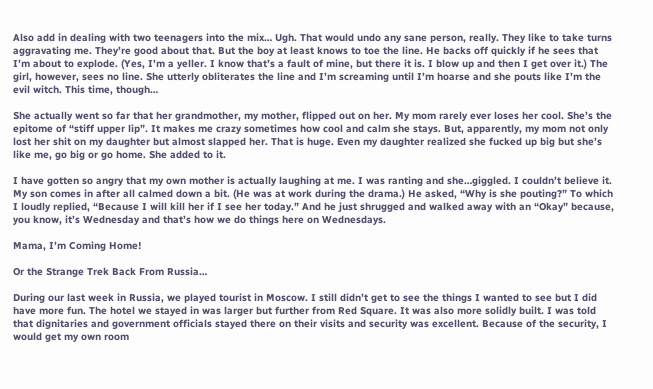Also add in dealing with two teenagers into the mix… Ugh. That would undo any sane person, really. They like to take turns aggravating me. They’re good about that. But the boy at least knows to toe the line. He backs off quickly if he sees that I’m about to explode. (Yes, I’m a yeller. I know that’s a fault of mine, but there it is. I blow up and then I get over it.) The girl, however, sees no line. She utterly obliterates the line and I’m screaming until I’m hoarse and she pouts like I’m the evil witch. This time, though…

She actually went so far that her grandmother, my mother, flipped out on her. My mom rarely ever loses her cool. She’s the epitome of “stiff upper lip”. It makes me crazy sometimes how cool and calm she stays. But, apparently, my mom not only lost her shit on my daughter but almost slapped her. That is huge. Even my daughter realized she fucked up big but she’s like me, go big or go home. She added to it.

I have gotten so angry that my own mother is actually laughing at me. I was ranting and she…giggled. I couldn’t believe it. My son comes in after all calmed down a bit. (He was at work during the drama.) He asked, “Why is she pouting?” To which I loudly replied, “Because I will kill her if I see her today.” And he just shrugged and walked away with an “Okay” because, you know, it’s Wednesday and that’s how we do things here on Wednesdays.

Mama, I’m Coming Home!

Or the Strange Trek Back From Russia…

During our last week in Russia, we played tourist in Moscow. I still didn’t get to see the things I wanted to see but I did have more fun. The hotel we stayed in was larger but further from Red Square. It was also more solidly built. I was told that dignitaries and government officials stayed there on their visits and security was excellent. Because of the security, I would get my own room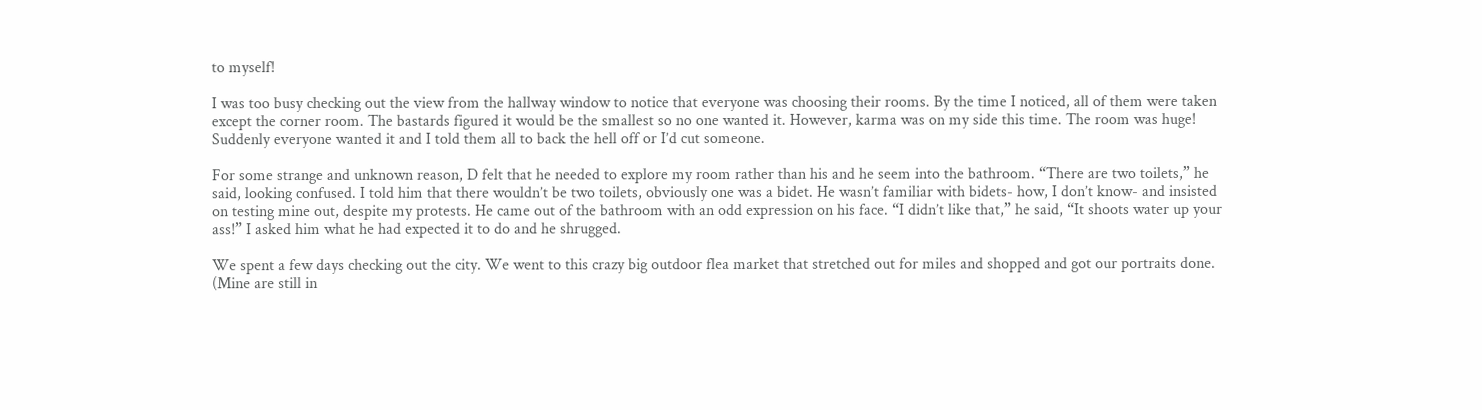to myself!

I was too busy checking out the view from the hallway window to notice that everyone was choosing their rooms. By the time I noticed, all of them were taken except the corner room. The bastards figured it would be the smallest so no one wanted it. However, karma was on my side this time. The room was huge! Suddenly everyone wanted it and I told them all to back the hell off or I’d cut someone.

For some strange and unknown reason, D felt that he needed to explore my room rather than his and he seem into the bathroom. “There are two toilets,” he said, looking confused. I told him that there wouldn’t be two toilets, obviously one was a bidet. He wasn’t familiar with bidets- how, I don’t know- and insisted on testing mine out, despite my protests. He came out of the bathroom with an odd expression on his face. “I didn’t like that,” he said, “It shoots water up your ass!” I asked him what he had expected it to do and he shrugged.

We spent a few days checking out the city. We went to this crazy big outdoor flea market that stretched out for miles and shopped and got our portraits done. (Mine are still in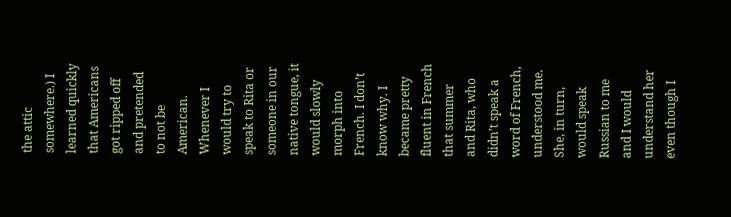the attic somewhere.) I learned quickly that Americans got ripped off and pretended to not be American. Whenever I would try to speak to Rita or someone in our native tongue, it would slowly morph into French. I don’t know why. I became pretty fluent in French that summer and Rita, who didn’t speak a word of French, understood me. She, in turn, would speak Russian to me and I would understand her even though I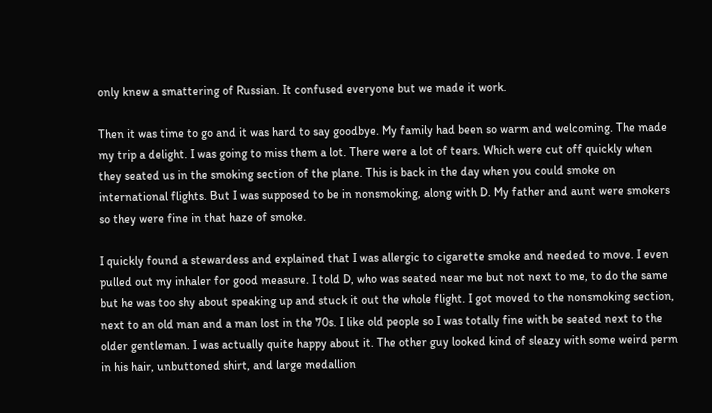only knew a smattering of Russian. It confused everyone but we made it work.

Then it was time to go and it was hard to say goodbye. My family had been so warm and welcoming. The made my trip a delight. I was going to miss them a lot. There were a lot of tears. Which were cut off quickly when they seated us in the smoking section of the plane. This is back in the day when you could smoke on international flights. But I was supposed to be in nonsmoking, along with D. My father and aunt were smokers so they were fine in that haze of smoke.

I quickly found a stewardess and explained that I was allergic to cigarette smoke and needed to move. I even pulled out my inhaler for good measure. I told D, who was seated near me but not next to me, to do the same but he was too shy about speaking up and stuck it out the whole flight. I got moved to the nonsmoking section, next to an old man and a man lost in the 70s. I like old people so I was totally fine with be seated next to the older gentleman. I was actually quite happy about it. The other guy looked kind of sleazy with some weird perm in his hair, unbuttoned shirt, and large medallion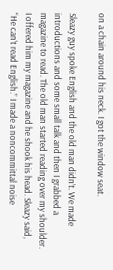on a chain around his neck. I got the window seat.

Sleazy guy spoke English and the old man didn’t. We made introductions and some small talk and then I grabbed a magazine to read. The old man started reading over my shoulder. I offered him my magazine and he shook his head. Sleazy said, “He can’t read English.” I made a noncommittal noise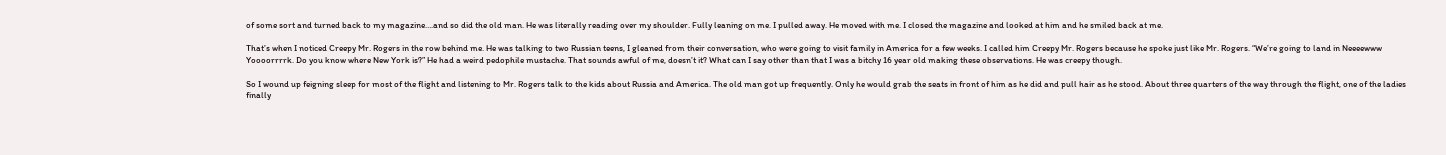of some sort and turned back to my magazine….and so did the old man. He was literally reading over my shoulder. Fully leaning on me. I pulled away. He moved with me. I closed the magazine and looked at him and he smiled back at me.

That’s when I noticed Creepy Mr. Rogers in the row behind me. He was talking to two Russian teens, I gleaned from their conversation, who were going to visit family in America for a few weeks. I called him Creepy Mr. Rogers because he spoke just like Mr. Rogers. “We’re going to land in Neeeewww Yoooorrrrk. Do you know where New York is?” He had a weird pedophile mustache. That sounds awful of me, doesn’t it? What can I say other than that I was a bitchy 16 year old making these observations. He was creepy though.

So I wound up feigning sleep for most of the flight and listening to Mr. Rogers talk to the kids about Russia and America. The old man got up frequently. Only he would grab the seats in front of him as he did and pull hair as he stood. About three quarters of the way through the flight, one of the ladies finally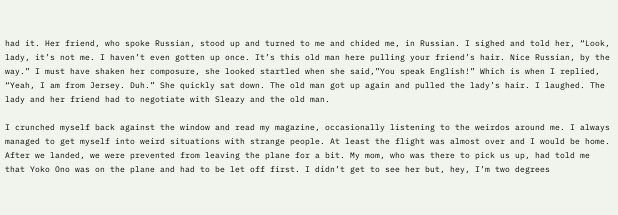had it. Her friend, who spoke Russian, stood up and turned to me and chided me, in Russian. I sighed and told her, “Look, lady, it’s not me. I haven’t even gotten up once. It’s this old man here pulling your friend’s hair. Nice Russian, by the way.” I must have shaken her composure, she looked startled when she said,”You speak English!” Which is when I replied, “Yeah, I am from Jersey. Duh.” She quickly sat down. The old man got up again and pulled the lady’s hair. I laughed. The lady and her friend had to negotiate with Sleazy and the old man.

I crunched myself back against the window and read my magazine, occasionally listening to the weirdos around me. I always managed to get myself into weird situations with strange people. At least the flight was almost over and I would be home. After we landed, we were prevented from leaving the plane for a bit. My mom, who was there to pick us up, had told me that Yoko Ono was on the plane and had to be let off first. I didn’t get to see her but, hey, I’m two degrees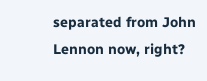separated from John Lennon now, right?